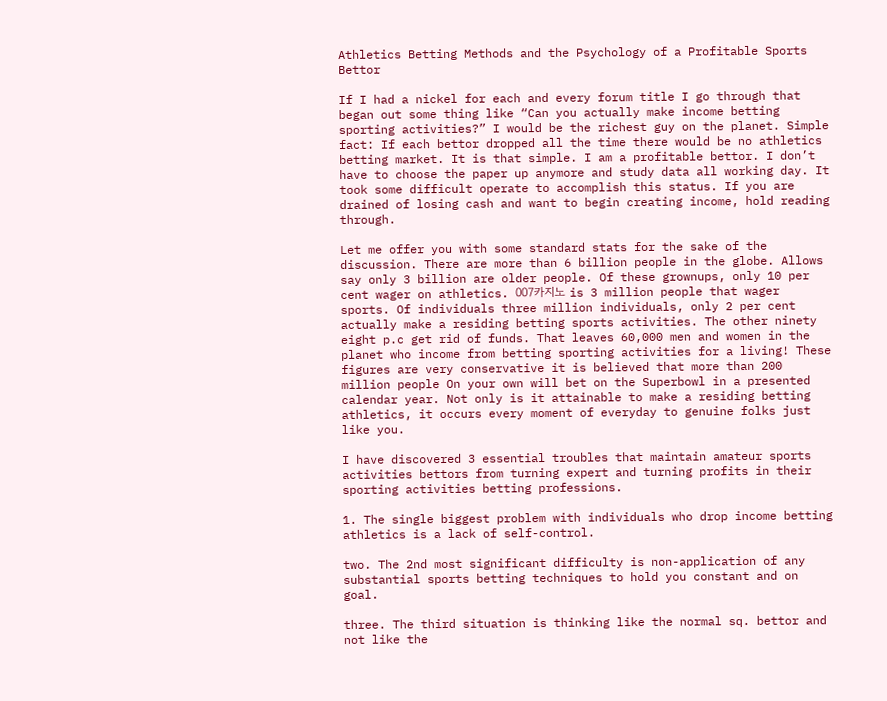Athletics Betting Methods and the Psychology of a Profitable Sports Bettor

If I had a nickel for each and every forum title I go through that began out some thing like “Can you actually make income betting sporting activities?” I would be the richest guy on the planet. Simple fact: If each bettor dropped all the time there would be no athletics betting market. It is that simple. I am a profitable bettor. I don’t have to choose the paper up anymore and study data all working day. It took some difficult operate to accomplish this status. If you are drained of losing cash and want to begin creating income, hold reading through.

Let me offer you with some standard stats for the sake of the discussion. There are more than 6 billion people in the globe. Allows say only 3 billion are older people. Of these grownups, only 10 per cent wager on athletics. 007카지노 is 3 million people that wager sports. Of individuals three million individuals, only 2 per cent actually make a residing betting sports activities. The other ninety eight p.c get rid of funds. That leaves 60,000 men and women in the planet who income from betting sporting activities for a living! These figures are very conservative it is believed that more than 200 million people On your own will bet on the Superbowl in a presented calendar year. Not only is it attainable to make a residing betting athletics, it occurs every moment of everyday to genuine folks just like you.

I have discovered 3 essential troubles that maintain amateur sports activities bettors from turning expert and turning profits in their sporting activities betting professions.

1. The single biggest problem with individuals who drop income betting athletics is a lack of self-control.

two. The 2nd most significant difficulty is non-application of any substantial sports betting techniques to hold you constant and on goal.

three. The third situation is thinking like the normal sq. bettor and not like the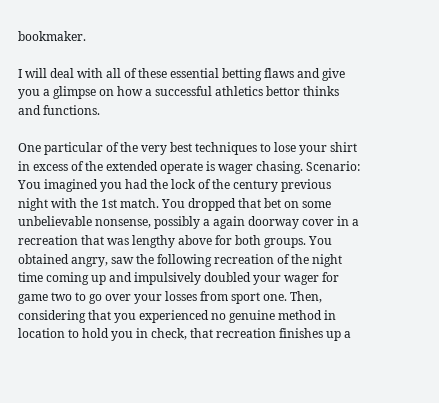bookmaker.

I will deal with all of these essential betting flaws and give you a glimpse on how a successful athletics bettor thinks and functions.

One particular of the very best techniques to lose your shirt in excess of the extended operate is wager chasing. Scenario: You imagined you had the lock of the century previous night with the 1st match. You dropped that bet on some unbelievable nonsense, possibly a again doorway cover in a recreation that was lengthy above for both groups. You obtained angry, saw the following recreation of the night time coming up and impulsively doubled your wager for game two to go over your losses from sport one. Then, considering that you experienced no genuine method in location to hold you in check, that recreation finishes up a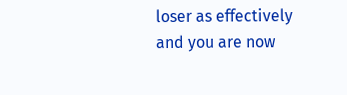loser as effectively and you are now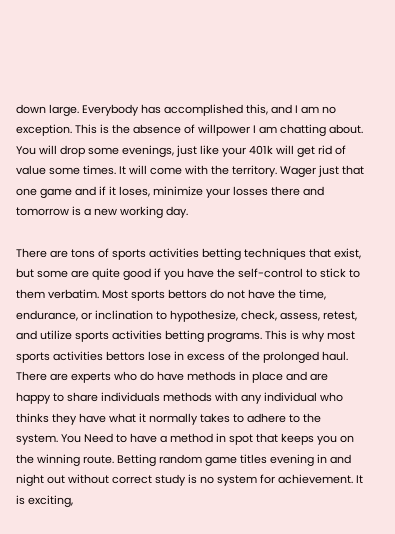down large. Everybody has accomplished this, and I am no exception. This is the absence of willpower I am chatting about. You will drop some evenings, just like your 401k will get rid of value some times. It will come with the territory. Wager just that one game and if it loses, minimize your losses there and tomorrow is a new working day.

There are tons of sports activities betting techniques that exist, but some are quite good if you have the self-control to stick to them verbatim. Most sports bettors do not have the time, endurance, or inclination to hypothesize, check, assess, retest, and utilize sports activities betting programs. This is why most sports activities bettors lose in excess of the prolonged haul. There are experts who do have methods in place and are happy to share individuals methods with any individual who thinks they have what it normally takes to adhere to the system. You Need to have a method in spot that keeps you on the winning route. Betting random game titles evening in and night out without correct study is no system for achievement. It is exciting,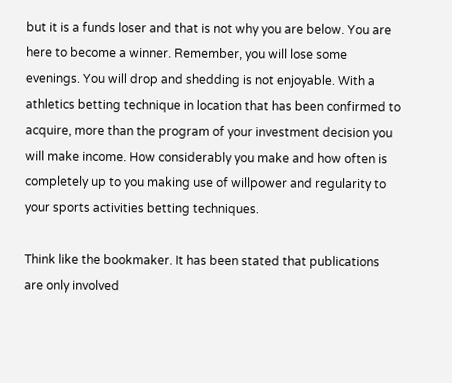but it is a funds loser and that is not why you are below. You are here to become a winner. Remember, you will lose some evenings. You will drop and shedding is not enjoyable. With a athletics betting technique in location that has been confirmed to acquire, more than the program of your investment decision you will make income. How considerably you make and how often is completely up to you making use of willpower and regularity to your sports activities betting techniques.

Think like the bookmaker. It has been stated that publications are only involved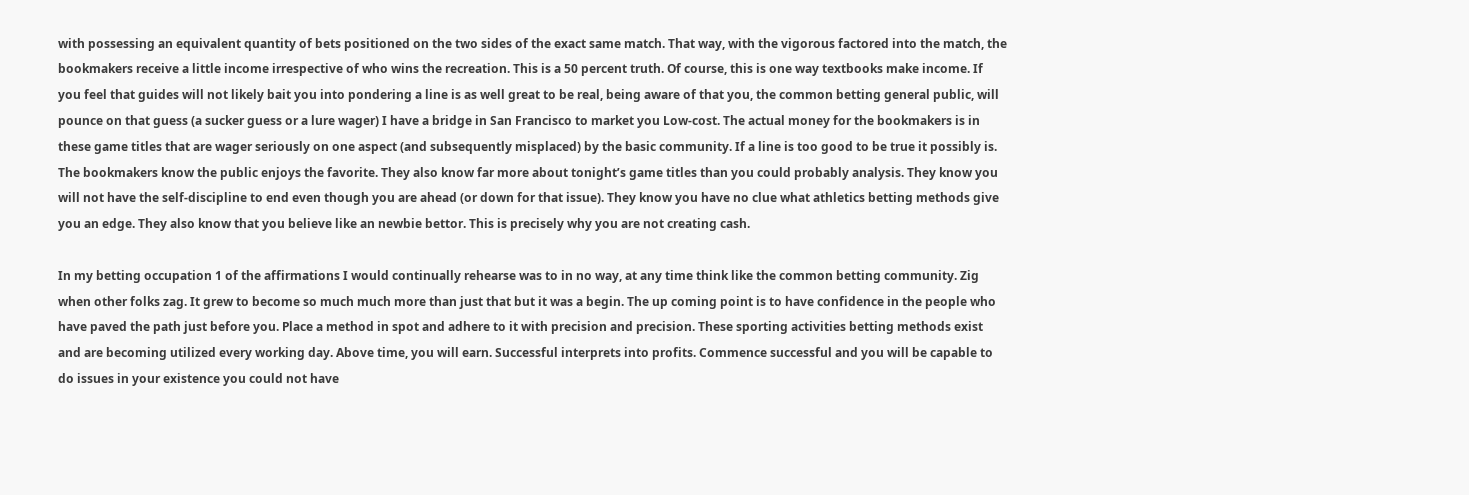with possessing an equivalent quantity of bets positioned on the two sides of the exact same match. That way, with the vigorous factored into the match, the bookmakers receive a little income irrespective of who wins the recreation. This is a 50 percent truth. Of course, this is one way textbooks make income. If you feel that guides will not likely bait you into pondering a line is as well great to be real, being aware of that you, the common betting general public, will pounce on that guess (a sucker guess or a lure wager) I have a bridge in San Francisco to market you Low-cost. The actual money for the bookmakers is in these game titles that are wager seriously on one aspect (and subsequently misplaced) by the basic community. If a line is too good to be true it possibly is. The bookmakers know the public enjoys the favorite. They also know far more about tonight’s game titles than you could probably analysis. They know you will not have the self-discipline to end even though you are ahead (or down for that issue). They know you have no clue what athletics betting methods give you an edge. They also know that you believe like an newbie bettor. This is precisely why you are not creating cash.

In my betting occupation 1 of the affirmations I would continually rehearse was to in no way, at any time think like the common betting community. Zig when other folks zag. It grew to become so much much more than just that but it was a begin. The up coming point is to have confidence in the people who have paved the path just before you. Place a method in spot and adhere to it with precision and precision. These sporting activities betting methods exist and are becoming utilized every working day. Above time, you will earn. Successful interprets into profits. Commence successful and you will be capable to do issues in your existence you could not have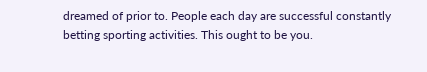dreamed of prior to. People each day are successful constantly betting sporting activities. This ought to be you.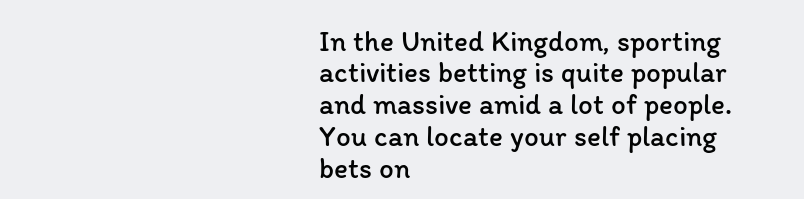In the United Kingdom, sporting activities betting is quite popular and massive amid a lot of people. You can locate your self placing bets on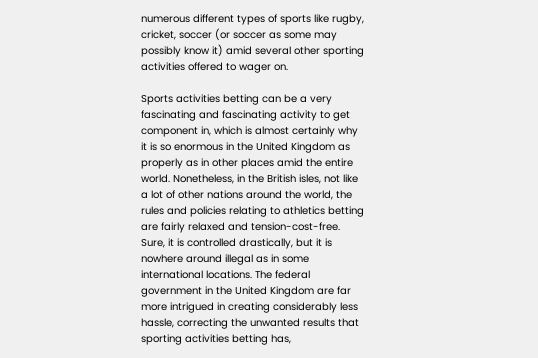numerous different types of sports like rugby, cricket, soccer (or soccer as some may possibly know it) amid several other sporting activities offered to wager on.

Sports activities betting can be a very fascinating and fascinating activity to get component in, which is almost certainly why it is so enormous in the United Kingdom as properly as in other places amid the entire world. Nonetheless, in the British isles, not like a lot of other nations around the world, the rules and policies relating to athletics betting are fairly relaxed and tension-cost-free. Sure, it is controlled drastically, but it is nowhere around illegal as in some international locations. The federal government in the United Kingdom are far more intrigued in creating considerably less hassle, correcting the unwanted results that sporting activities betting has,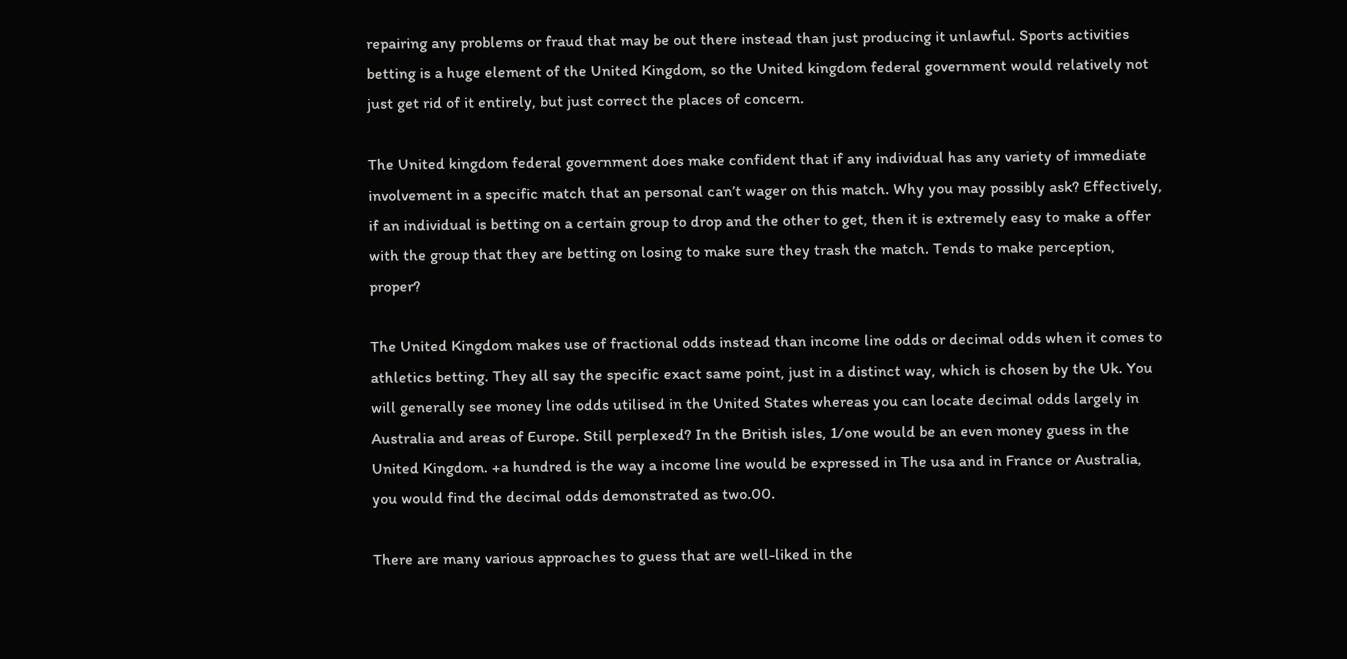repairing any problems or fraud that may be out there instead than just producing it unlawful. Sports activities betting is a huge element of the United Kingdom, so the United kingdom federal government would relatively not just get rid of it entirely, but just correct the places of concern.

The United kingdom federal government does make confident that if any individual has any variety of immediate involvement in a specific match that an personal can’t wager on this match. Why you may possibly ask? Effectively, if an individual is betting on a certain group to drop and the other to get, then it is extremely easy to make a offer with the group that they are betting on losing to make sure they trash the match. Tends to make perception, proper?

The United Kingdom makes use of fractional odds instead than income line odds or decimal odds when it comes to athletics betting. They all say the specific exact same point, just in a distinct way, which is chosen by the Uk. You will generally see money line odds utilised in the United States whereas you can locate decimal odds largely in Australia and areas of Europe. Still perplexed? In the British isles, 1/one would be an even money guess in the United Kingdom. +a hundred is the way a income line would be expressed in The usa and in France or Australia, you would find the decimal odds demonstrated as two.00.

There are many various approaches to guess that are well-liked in the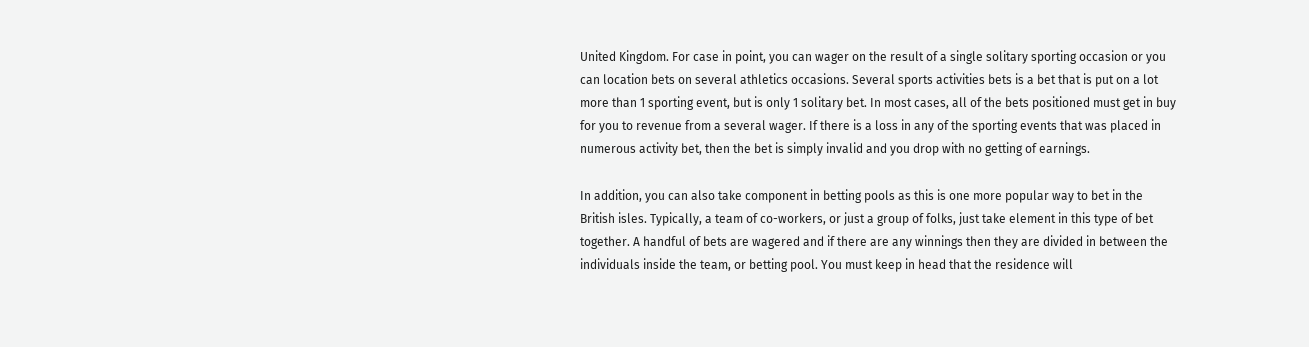United Kingdom. For case in point, you can wager on the result of a single solitary sporting occasion or you can location bets on several athletics occasions. Several sports activities bets is a bet that is put on a lot more than 1 sporting event, but is only 1 solitary bet. In most cases, all of the bets positioned must get in buy for you to revenue from a several wager. If there is a loss in any of the sporting events that was placed in numerous activity bet, then the bet is simply invalid and you drop with no getting of earnings.

In addition, you can also take component in betting pools as this is one more popular way to bet in the British isles. Typically, a team of co-workers, or just a group of folks, just take element in this type of bet together. A handful of bets are wagered and if there are any winnings then they are divided in between the individuals inside the team, or betting pool. You must keep in head that the residence will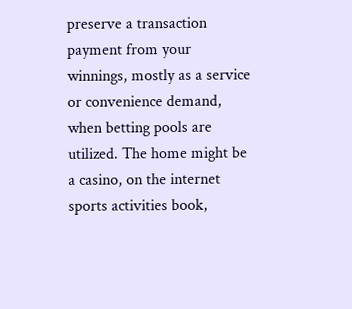preserve a transaction payment from your winnings, mostly as a service or convenience demand, when betting pools are utilized. The home might be a casino, on the internet sports activities book,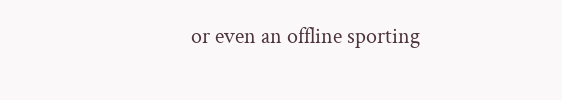or even an offline sporting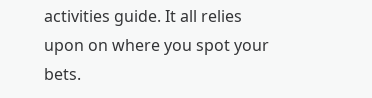activities guide. It all relies upon on where you spot your bets.